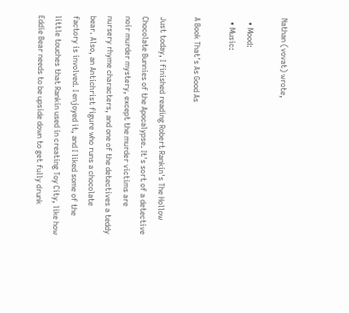Nathan (vovat) wrote,

  • Mood:
  • Music:

A Book That's As Good As

Just today, I finished reading Robert Rankin's The Hollow Chocolate Bunnies of the Apocalypse. It's sort of a detective noir murder mystery, except the murder victims are nursery rhyme characters, and one of the detectives a teddy bear. Also, an Antichrist figure who runs a chocolate factory is involved. I enjoyed it, and I liked some of the little touches that Rankin used in creating Toy City, like how Eddie Bear needs to be upside down to get fully drunk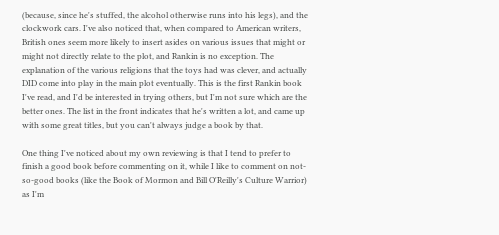(because, since he's stuffed, the alcohol otherwise runs into his legs), and the clockwork cars. I've also noticed that, when compared to American writers, British ones seem more likely to insert asides on various issues that might or might not directly relate to the plot, and Rankin is no exception. The explanation of the various religions that the toys had was clever, and actually DID come into play in the main plot eventually. This is the first Rankin book I've read, and I'd be interested in trying others, but I'm not sure which are the better ones. The list in the front indicates that he's written a lot, and came up with some great titles, but you can't always judge a book by that.

One thing I've noticed about my own reviewing is that I tend to prefer to finish a good book before commenting on it, while I like to comment on not-so-good books (like the Book of Mormon and Bill O'Reilly's Culture Warrior) as I'm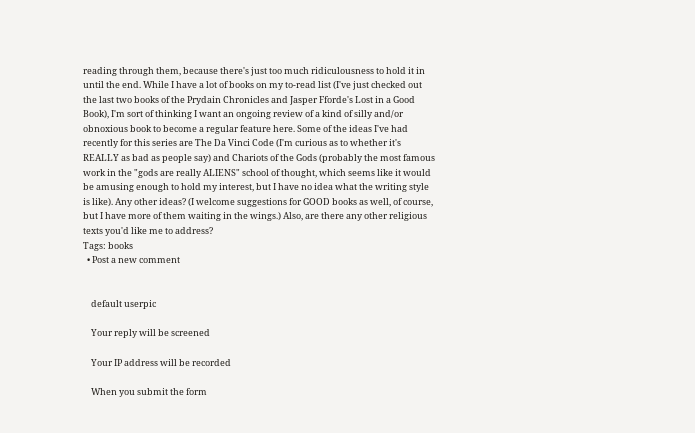reading through them, because there's just too much ridiculousness to hold it in until the end. While I have a lot of books on my to-read list (I've just checked out the last two books of the Prydain Chronicles and Jasper Fforde's Lost in a Good Book), I'm sort of thinking I want an ongoing review of a kind of silly and/or obnoxious book to become a regular feature here. Some of the ideas I've had recently for this series are The Da Vinci Code (I'm curious as to whether it's REALLY as bad as people say) and Chariots of the Gods (probably the most famous work in the "gods are really ALIENS" school of thought, which seems like it would be amusing enough to hold my interest, but I have no idea what the writing style is like). Any other ideas? (I welcome suggestions for GOOD books as well, of course, but I have more of them waiting in the wings.) Also, are there any other religious texts you'd like me to address?
Tags: books
  • Post a new comment


    default userpic

    Your reply will be screened

    Your IP address will be recorded

    When you submit the form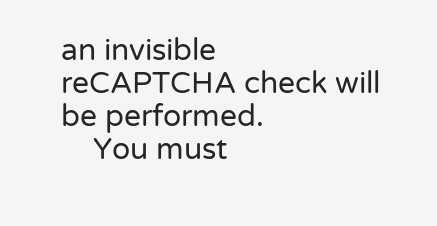an invisible reCAPTCHA check will be performed.
    You must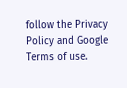follow the Privacy Policy and Google Terms of use.